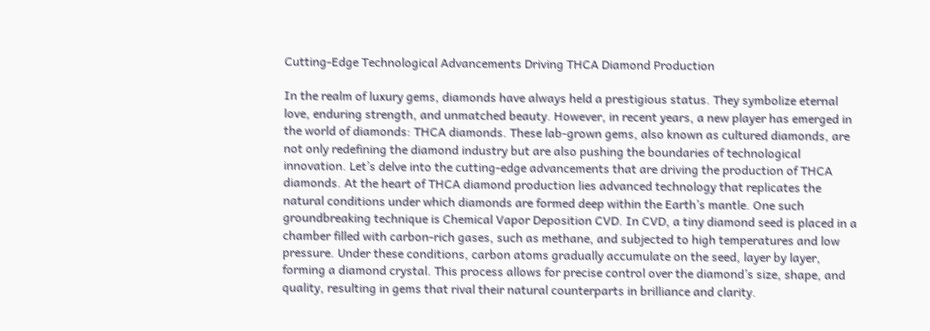Cutting-Edge Technological Advancements Driving THCA Diamond Production

In the realm of luxury gems, diamonds have always held a prestigious status. They symbolize eternal love, enduring strength, and unmatched beauty. However, in recent years, a new player has emerged in the world of diamonds: THCA diamonds. These lab-grown gems, also known as cultured diamonds, are not only redefining the diamond industry but are also pushing the boundaries of technological innovation. Let’s delve into the cutting-edge advancements that are driving the production of THCA diamonds. At the heart of THCA diamond production lies advanced technology that replicates the natural conditions under which diamonds are formed deep within the Earth’s mantle. One such groundbreaking technique is Chemical Vapor Deposition CVD. In CVD, a tiny diamond seed is placed in a chamber filled with carbon-rich gases, such as methane, and subjected to high temperatures and low pressure. Under these conditions, carbon atoms gradually accumulate on the seed, layer by layer, forming a diamond crystal. This process allows for precise control over the diamond’s size, shape, and quality, resulting in gems that rival their natural counterparts in brilliance and clarity.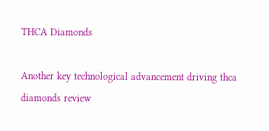THCA Diamonds

Another key technological advancement driving thca diamonds review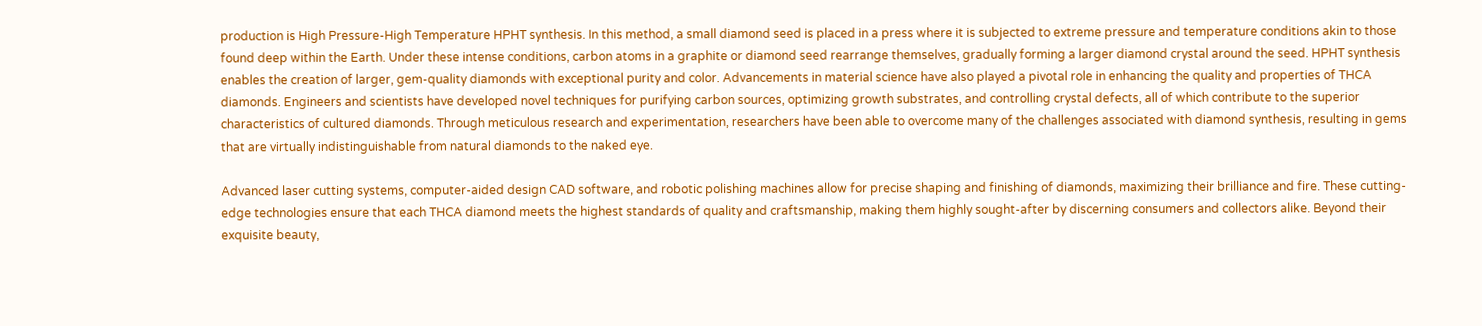production is High Pressure-High Temperature HPHT synthesis. In this method, a small diamond seed is placed in a press where it is subjected to extreme pressure and temperature conditions akin to those found deep within the Earth. Under these intense conditions, carbon atoms in a graphite or diamond seed rearrange themselves, gradually forming a larger diamond crystal around the seed. HPHT synthesis enables the creation of larger, gem-quality diamonds with exceptional purity and color. Advancements in material science have also played a pivotal role in enhancing the quality and properties of THCA diamonds. Engineers and scientists have developed novel techniques for purifying carbon sources, optimizing growth substrates, and controlling crystal defects, all of which contribute to the superior characteristics of cultured diamonds. Through meticulous research and experimentation, researchers have been able to overcome many of the challenges associated with diamond synthesis, resulting in gems that are virtually indistinguishable from natural diamonds to the naked eye.

Advanced laser cutting systems, computer-aided design CAD software, and robotic polishing machines allow for precise shaping and finishing of diamonds, maximizing their brilliance and fire. These cutting-edge technologies ensure that each THCA diamond meets the highest standards of quality and craftsmanship, making them highly sought-after by discerning consumers and collectors alike. Beyond their exquisite beauty,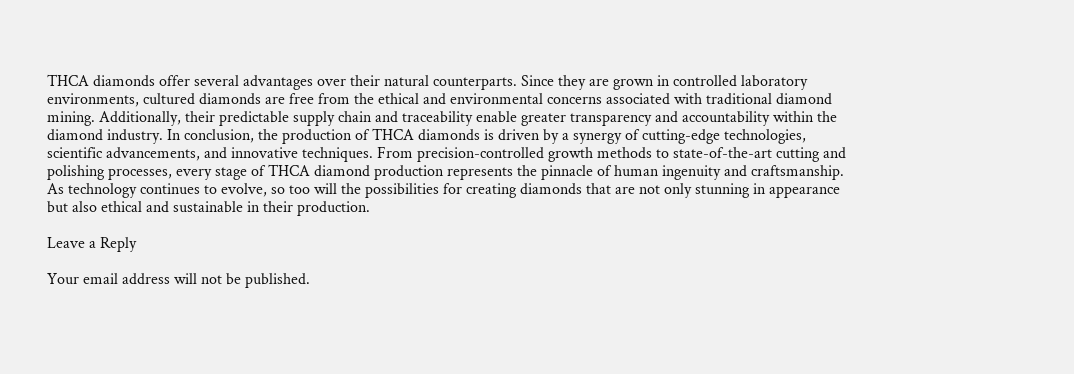THCA diamonds offer several advantages over their natural counterparts. Since they are grown in controlled laboratory environments, cultured diamonds are free from the ethical and environmental concerns associated with traditional diamond mining. Additionally, their predictable supply chain and traceability enable greater transparency and accountability within the diamond industry. In conclusion, the production of THCA diamonds is driven by a synergy of cutting-edge technologies, scientific advancements, and innovative techniques. From precision-controlled growth methods to state-of-the-art cutting and polishing processes, every stage of THCA diamond production represents the pinnacle of human ingenuity and craftsmanship. As technology continues to evolve, so too will the possibilities for creating diamonds that are not only stunning in appearance but also ethical and sustainable in their production.

Leave a Reply

Your email address will not be published.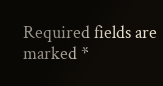Required fields are marked *